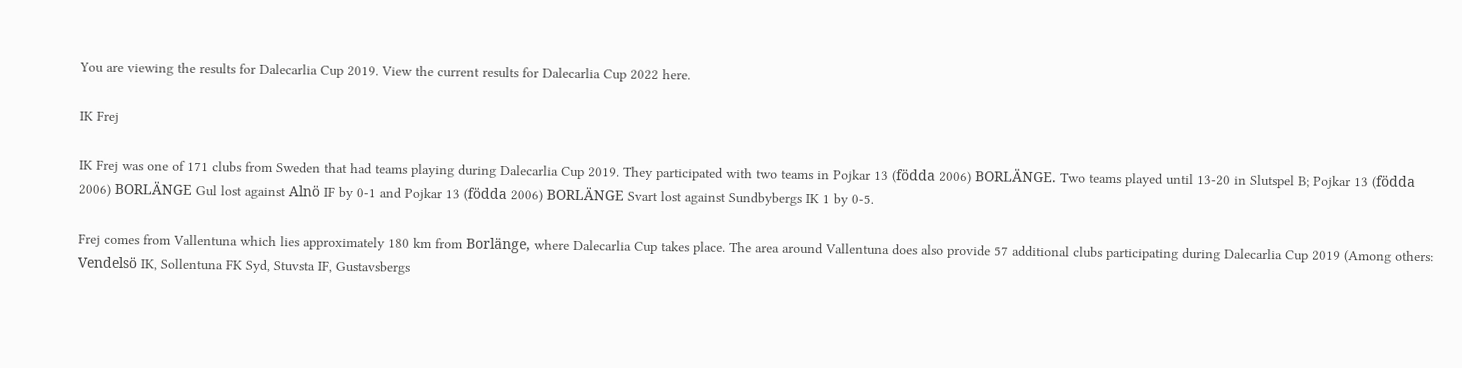You are viewing the results for Dalecarlia Cup 2019. View the current results for Dalecarlia Cup 2022 here.

IK Frej

IK Frej was one of 171 clubs from Sweden that had teams playing during Dalecarlia Cup 2019. They participated with two teams in Pojkar 13 (födda 2006) BORLÄNGE. Two teams played until 13-20 in Slutspel B; Pojkar 13 (födda 2006) BORLÄNGE Gul lost against Alnö IF by 0-1 and Pojkar 13 (födda 2006) BORLÄNGE Svart lost against Sundbybergs IK 1 by 0-5.

Frej comes from Vallentuna which lies approximately 180 km from Borlänge, where Dalecarlia Cup takes place. The area around Vallentuna does also provide 57 additional clubs participating during Dalecarlia Cup 2019 (Among others: Vendelsö IK, Sollentuna FK Syd, Stuvsta IF, Gustavsbergs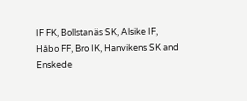IF FK, Bollstanäs SK, Alsike IF, Håbo FF, Bro IK, Hanvikens SK and Enskede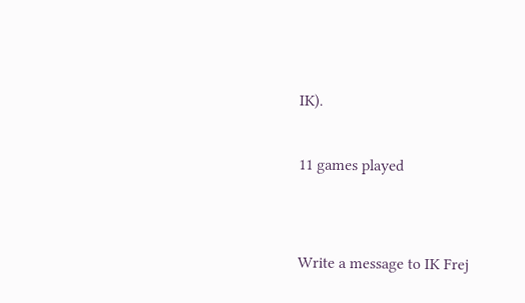IK).

11 games played


Write a message to IK Frej